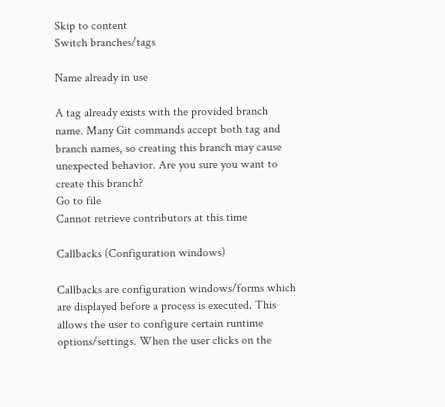Skip to content
Switch branches/tags

Name already in use

A tag already exists with the provided branch name. Many Git commands accept both tag and branch names, so creating this branch may cause unexpected behavior. Are you sure you want to create this branch?
Go to file
Cannot retrieve contributors at this time

Callbacks (Configuration windows)

Callbacks are configuration windows/forms which are displayed before a process is executed. This allows the user to configure certain runtime options/settings. When the user clicks on the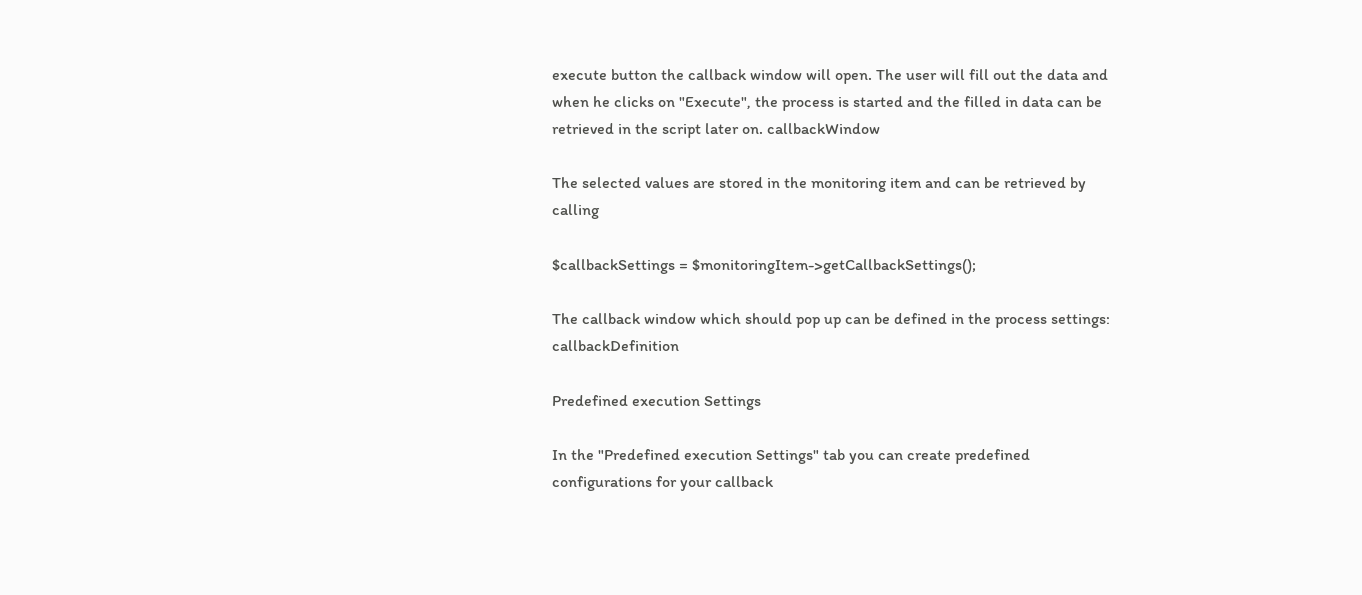execute button the callback window will open. The user will fill out the data and when he clicks on "Execute", the process is started and the filled in data can be retrieved in the script later on. callbackWindow

The selected values are stored in the monitoring item and can be retrieved by calling

$callbackSettings = $monitoringItem->getCallbackSettings();

The callback window which should pop up can be defined in the process settings: callbackDefinition

Predefined execution Settings

In the "Predefined execution Settings" tab you can create predefined configurations for your callback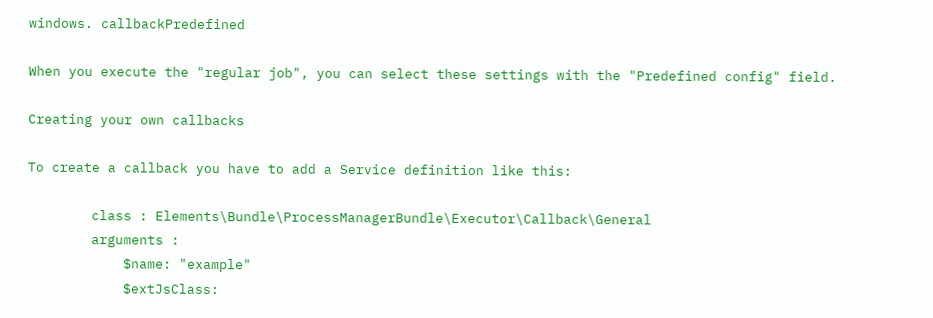windows. callbackPredefined

When you execute the "regular job", you can select these settings with the "Predefined config" field.

Creating your own callbacks

To create a callback you have to add a Service definition like this:

        class : Elements\Bundle\ProcessManagerBundle\Executor\Callback\General
        arguments :
            $name: "example"
            $extJsClass: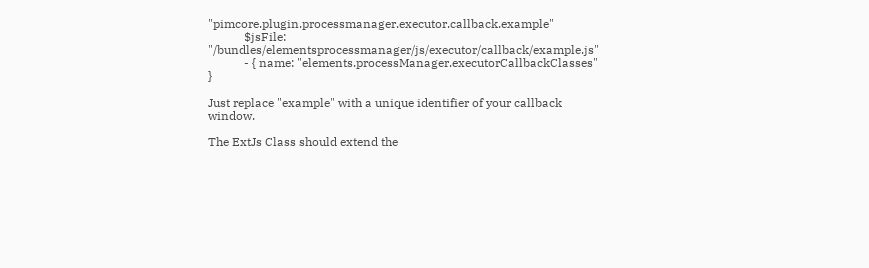"pimcore.plugin.processmanager.executor.callback.example"
            $jsFile: "/bundles/elementsprocessmanager/js/executor/callback/example.js"
            - { name: "elements.processManager.executorCallbackClasses" }

Just replace "example" with a unique identifier of your callback window.

The ExtJs Class should extend the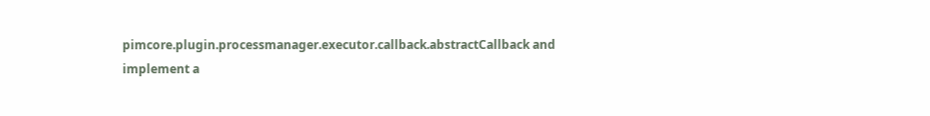pimcore.plugin.processmanager.executor.callback.abstractCallback and implement a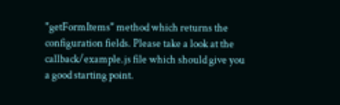"getFormItems" method which returns the configuration fields. Please take a look at the callback/example.js file which should give you a good starting point.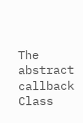The abstract callback Class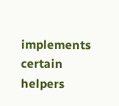implements certain helpers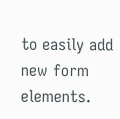to easily add new form elements.